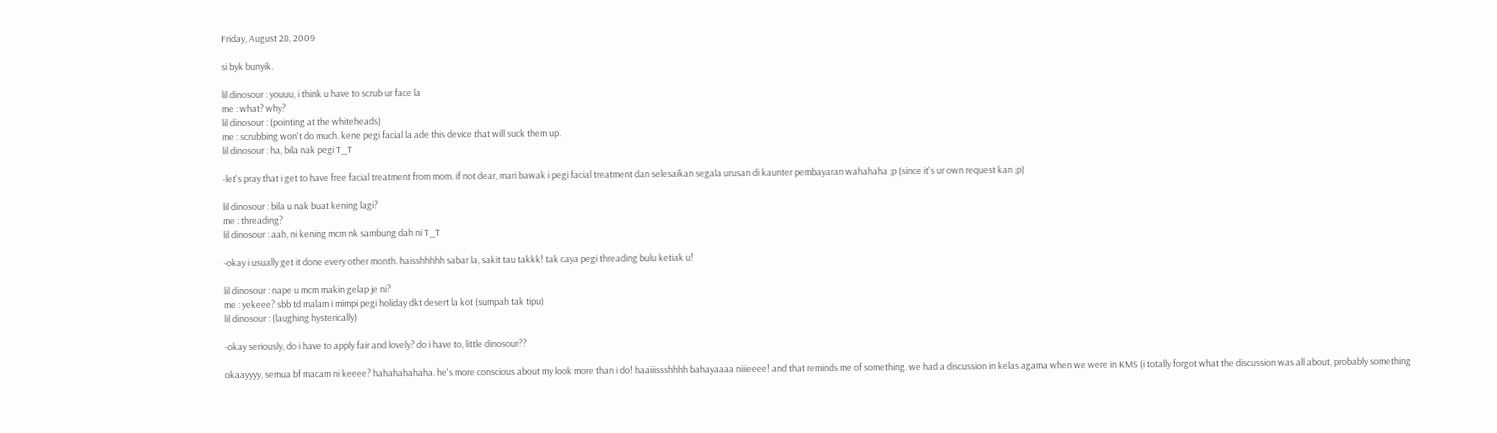Friday, August 28, 2009

si byk bunyik.

lil dinosour : youuu, i think u have to scrub ur face la
me : what? why?
lil dinosour : (pointing at the whiteheads)
me : scrubbing won't do much. kene pegi facial la ade this device that will suck them up.
lil dinosour : ha, bila nak pegi T_T

-let's pray that i get to have free facial treatment from mom. if not dear, mari bawak i pegi facial treatment dan selesaikan segala urusan di kaunter pembayaran wahahaha ;p (since it's ur own request kan ;p)

lil dinosour : bila u nak buat kening lagi?
me : threading?
lil dinosour : aah, ni kening mcm nk sambung dah ni T_T

-okay i usually get it done every other month. haisshhhhh sabar la, sakit tau takkk! tak caya pegi threading bulu ketiak u!

lil dinosour : nape u mcm makin gelap je ni?
me : yekeee? sbb td malam i mimpi pegi holiday dkt desert la kot (sumpah tak tipu)
lil dinosour : (laughing hysterically)

-okay seriously, do i have to apply fair and lovely? do i have to, little dinosour??

okaayyyy, semua bf macam ni keeee? hahahahahaha. he's more conscious about my look more than i do! haaiiissshhhh bahayaaaa niiieeee! and that reminds me of something. we had a discussion in kelas agama when we were in KMS (i totally forgot what the discussion was all about, probably something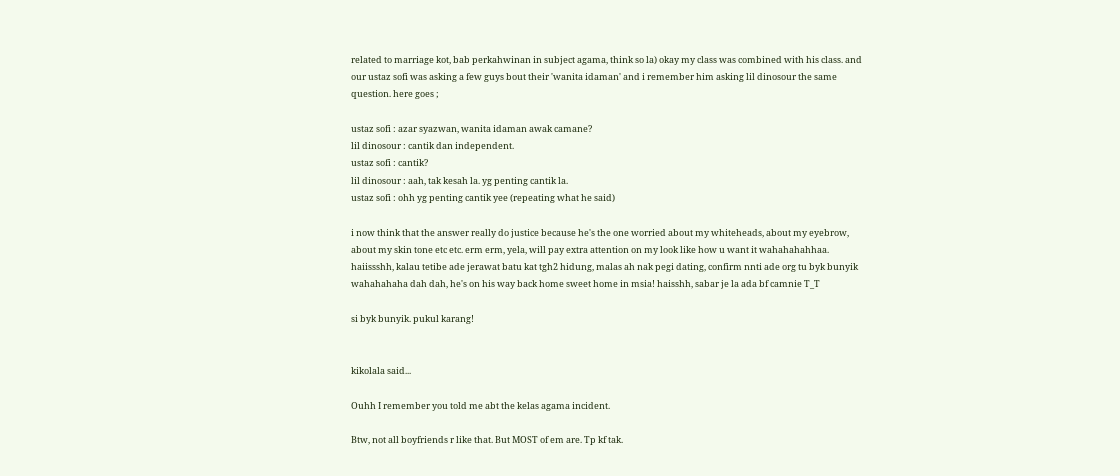related to marriage kot, bab perkahwinan in subject agama, think so la) okay my class was combined with his class. and our ustaz sofi was asking a few guys bout their 'wanita idaman' and i remember him asking lil dinosour the same question. here goes ;

ustaz sofi : azar syazwan, wanita idaman awak camane?
lil dinosour : cantik dan independent.
ustaz sofi : cantik?
lil dinosour : aah, tak kesah la. yg penting cantik la.
ustaz sofi : ohh yg penting cantik yee (repeating what he said)

i now think that the answer really do justice because he's the one worried about my whiteheads, about my eyebrow, about my skin tone etc etc. erm erm, yela, will pay extra attention on my look like how u want it wahahahahhaa. haiissshh, kalau tetibe ade jerawat batu kat tgh2 hidung, malas ah nak pegi dating, confirm nnti ade org tu byk bunyik wahahahaha dah dah, he's on his way back home sweet home in msia! haisshh, sabar je la ada bf camnie T_T

si byk bunyik. pukul karang!


kikolala said...

Ouhh I remember you told me abt the kelas agama incident.

Btw, not all boyfriends r like that. But MOST of em are. Tp kf tak.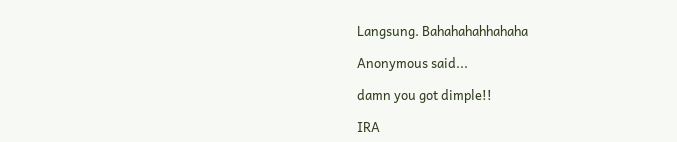Langsung. Bahahahahhahaha

Anonymous said...

damn you got dimple!!

IRA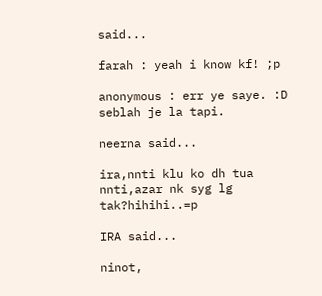said...

farah : yeah i know kf! ;p

anonymous : err ye saye. :D seblah je la tapi.

neerna said...

ira,nnti klu ko dh tua nnti,azar nk syg lg tak?hihihi..=p

IRA said...

ninot,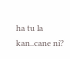ha tu la kan..cane ni?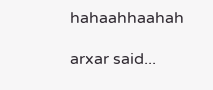hahaahhaahah

arxar said...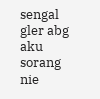sengal gler abg aku sorang nie